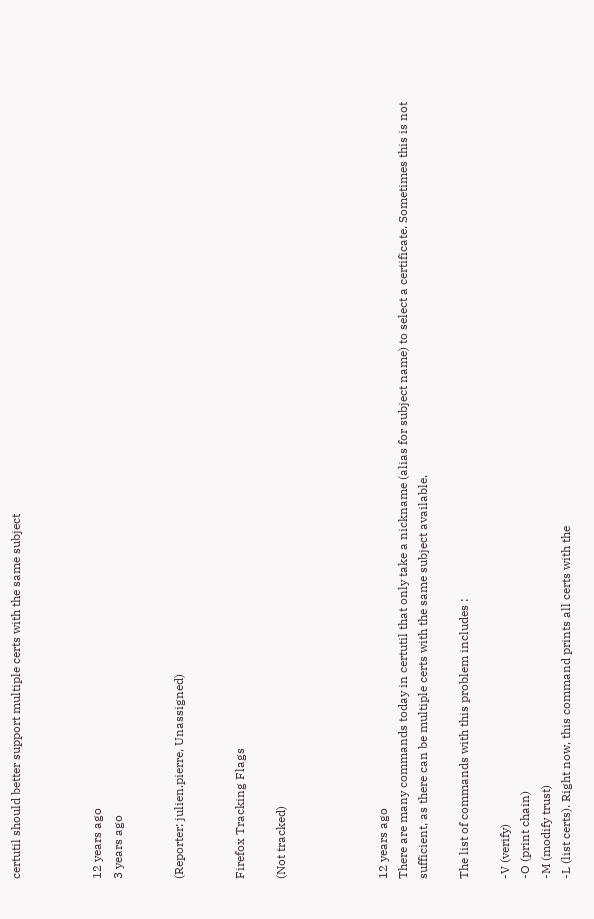certutil should better support multiple certs with the same subject



12 years ago
3 years ago


(Reporter: julien.pierre, Unassigned)


Firefox Tracking Flags

(Not tracked)




12 years ago
There are many commands today in certutil that only take a nickname (alias for subject name) to select a certificate. Sometimes this is not sufficient, as there can be multiple certs with the same subject available.

The list of commands with this problem includes :

-V (verify)
-O (print chain)
-M (modify trust)
-L (list certs). Right now, this command prints all certs with the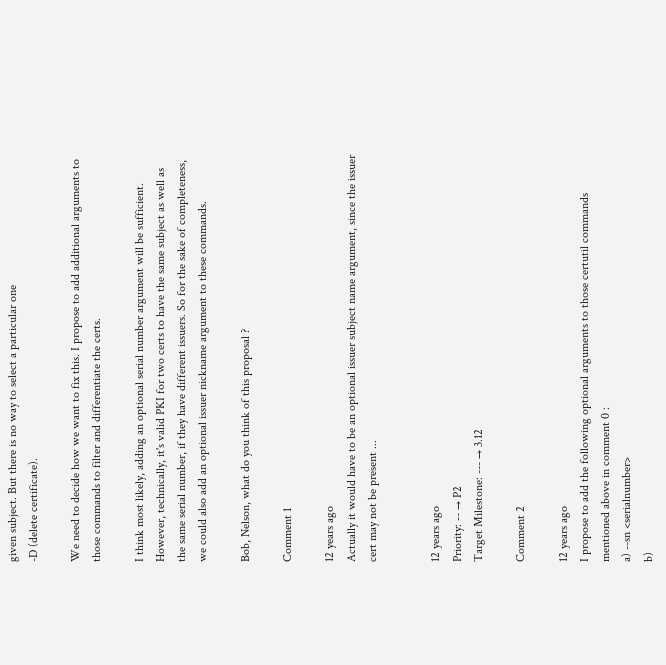given subject. But there is no way to select a particular one
-D (delete certificate).

We need to decide how we want to fix this. I propose to add additional arguments to those commands to filter and differentiate the certs.

I think most likely, adding an optional serial number argument will be sufficient. However, technically, it's valid PKI for two certs to have the same subject as well as the same serial number, if they have different issuers. So for the sake of completeness, we could also add an optional issuer nickname argument to these commands.

Bob, Nelson, what do you think of this proposal ?

Comment 1

12 years ago
Actually it would have to be an optional issuer subject name argument, since the issuer cert may not be present ...


12 years ago
Priority: -- → P2
Target Milestone: --- → 3.12

Comment 2

12 years ago
I propose to add the following optional arguments to those certutil commands mentioned above in comment 0 :
a) --sn <serialnumber>
b)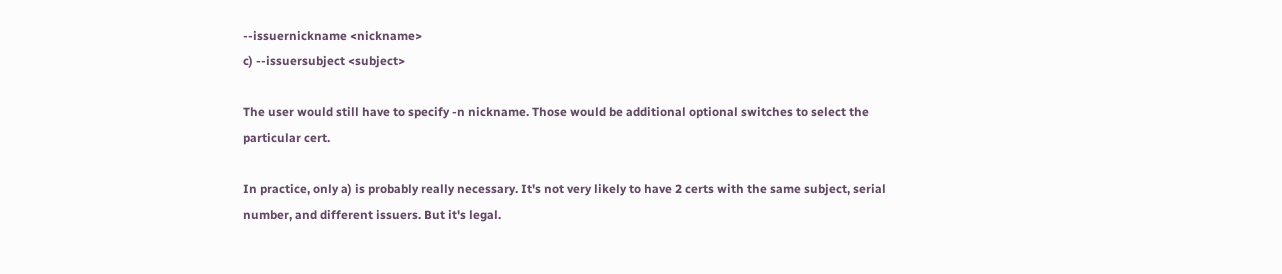--issuernickname <nickname>
c) --issuersubject <subject>

The user would still have to specify -n nickname. Those would be additional optional switches to select the particular cert.

In practice, only a) is probably really necessary. It's not very likely to have 2 certs with the same subject, serial number, and different issuers. But it's legal.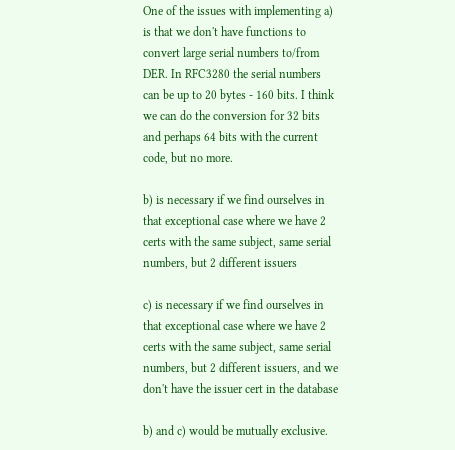One of the issues with implementing a) is that we don't have functions to convert large serial numbers to/from DER. In RFC3280 the serial numbers can be up to 20 bytes - 160 bits. I think we can do the conversion for 32 bits and perhaps 64 bits with the current code, but no more.

b) is necessary if we find ourselves in that exceptional case where we have 2 certs with the same subject, same serial numbers, but 2 different issuers

c) is necessary if we find ourselves in that exceptional case where we have 2 certs with the same subject, same serial numbers, but 2 different issuers, and we don't have the issuer cert in the database

b) and c) would be mutually exclusive.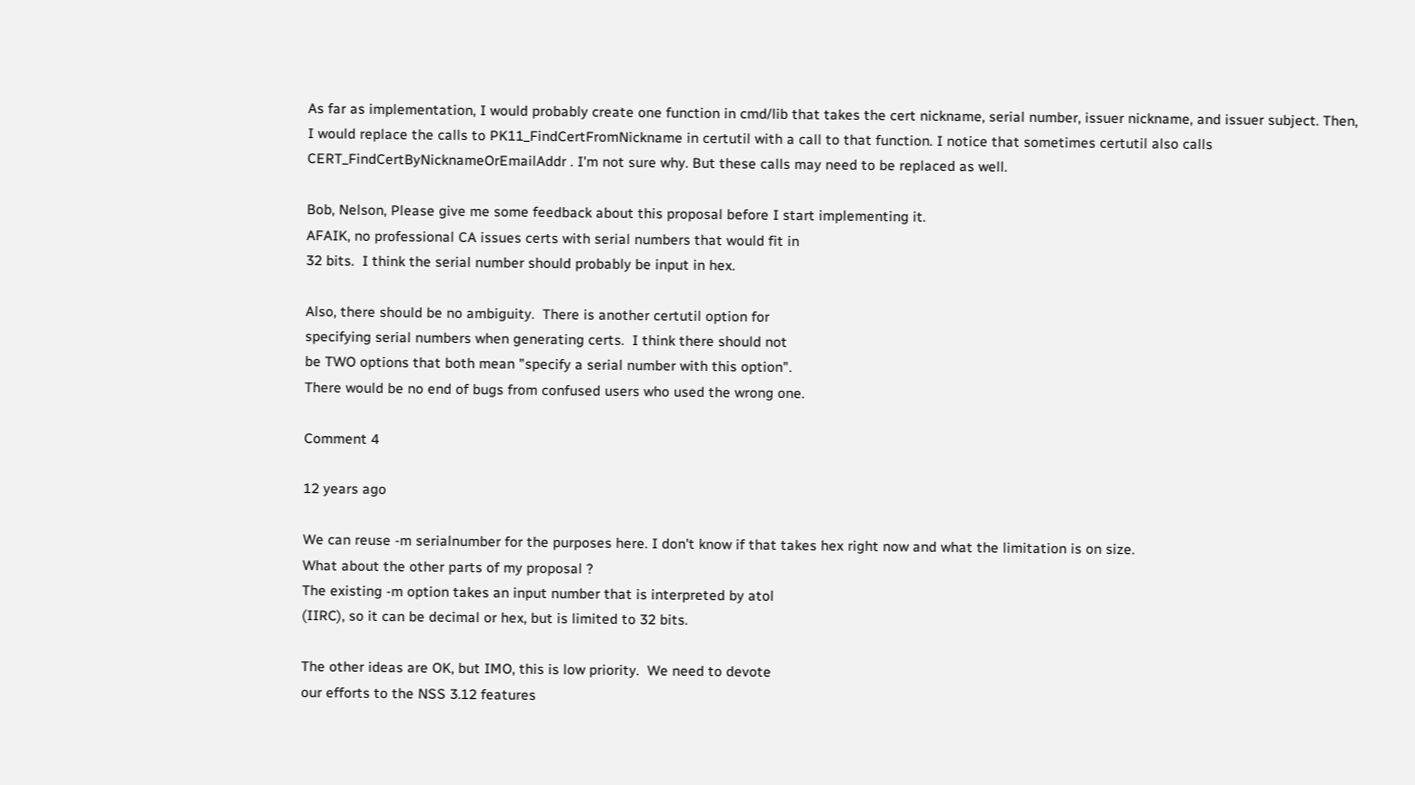As far as implementation, I would probably create one function in cmd/lib that takes the cert nickname, serial number, issuer nickname, and issuer subject. Then, I would replace the calls to PK11_FindCertFromNickname in certutil with a call to that function. I notice that sometimes certutil also calls CERT_FindCertByNicknameOrEmailAddr . I'm not sure why. But these calls may need to be replaced as well.

Bob, Nelson, Please give me some feedback about this proposal before I start implementing it.
AFAIK, no professional CA issues certs with serial numbers that would fit in
32 bits.  I think the serial number should probably be input in hex.

Also, there should be no ambiguity.  There is another certutil option for
specifying serial numbers when generating certs.  I think there should not
be TWO options that both mean "specify a serial number with this option".
There would be no end of bugs from confused users who used the wrong one.

Comment 4

12 years ago

We can reuse -m serialnumber for the purposes here. I don't know if that takes hex right now and what the limitation is on size.
What about the other parts of my proposal ?
The existing -m option takes an input number that is interpreted by atol
(IIRC), so it can be decimal or hex, but is limited to 32 bits.

The other ideas are OK, but IMO, this is low priority.  We need to devote
our efforts to the NSS 3.12 features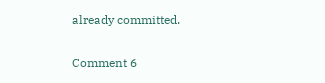already committed.

Comment 6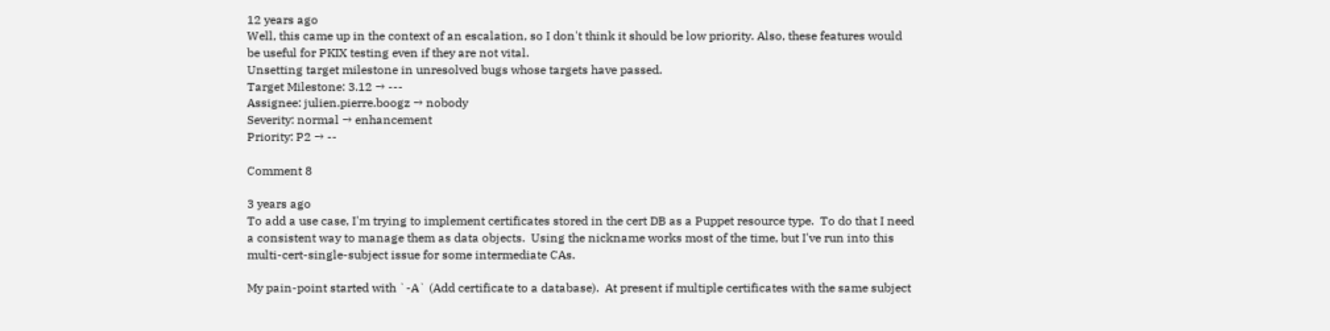12 years ago
Well, this came up in the context of an escalation, so I don't think it should be low priority. Also, these features would be useful for PKIX testing even if they are not vital.
Unsetting target milestone in unresolved bugs whose targets have passed.
Target Milestone: 3.12 → ---
Assignee: julien.pierre.boogz → nobody
Severity: normal → enhancement
Priority: P2 → --

Comment 8

3 years ago
To add a use case, I'm trying to implement certificates stored in the cert DB as a Puppet resource type.  To do that I need a consistent way to manage them as data objects.  Using the nickname works most of the time, but I've run into this multi-cert-single-subject issue for some intermediate CAs.

My pain-point started with `-A` (Add certificate to a database).  At present if multiple certificates with the same subject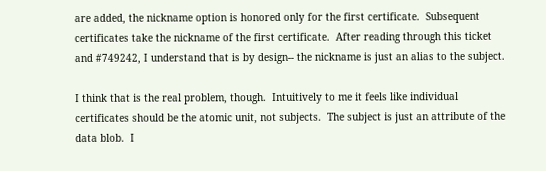are added, the nickname option is honored only for the first certificate.  Subsequent certificates take the nickname of the first certificate.  After reading through this ticket and #749242, I understand that is by design-- the nickname is just an alias to the subject.

I think that is the real problem, though.  Intuitively to me it feels like individual certificates should be the atomic unit, not subjects.  The subject is just an attribute of the data blob.  I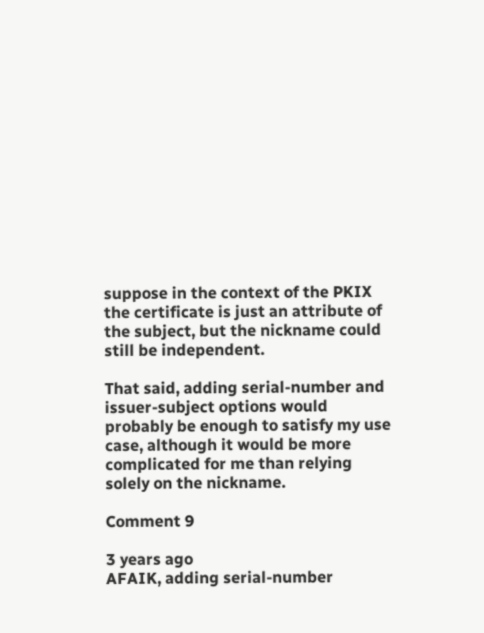suppose in the context of the PKIX the certificate is just an attribute of the subject, but the nickname could still be independent.

That said, adding serial-number and issuer-subject options would probably be enough to satisfy my use case, although it would be more complicated for me than relying solely on the nickname.

Comment 9

3 years ago
AFAIK, adding serial-number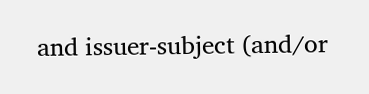and issuer-subject (and/or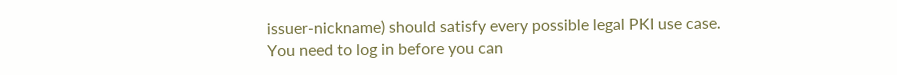issuer-nickname) should satisfy every possible legal PKI use case.
You need to log in before you can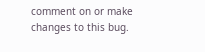comment on or make changes to this bug.